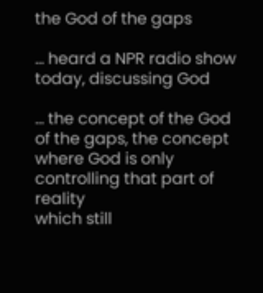the God of the gaps

... heard a NPR radio show today, discussing God

... the concept of the God of the gaps, the concept
where God is only controlling that part of reality
which still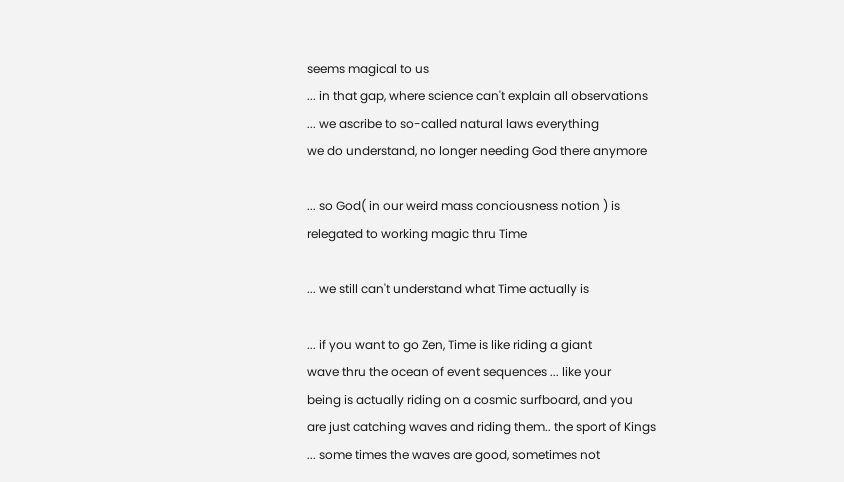seems magical to us
... in that gap, where science can't explain all observations
... we ascribe to so-called natural laws everything
we do understand, no longer needing God there anymore

... so God( in our weird mass conciousness notion ) is
relegated to working magic thru Time

... we still can't understand what Time actually is

... if you want to go Zen, Time is like riding a giant
wave thru the ocean of event sequences ... like your
being is actually riding on a cosmic surfboard, and you
are just catching waves and riding them.. the sport of Kings
... some times the waves are good, sometimes not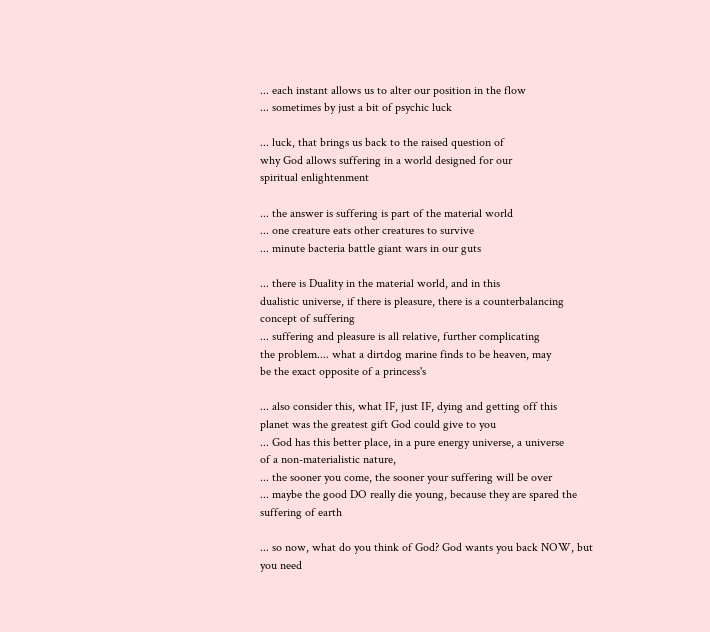... each instant allows us to alter our position in the flow
... sometimes by just a bit of psychic luck

... luck, that brings us back to the raised question of
why God allows suffering in a world designed for our
spiritual enlightenment

... the answer is suffering is part of the material world
... one creature eats other creatures to survive
... minute bacteria battle giant wars in our guts

... there is Duality in the material world, and in this
dualistic universe, if there is pleasure, there is a counterbalancing
concept of suffering
... suffering and pleasure is all relative, further complicating
the problem.... what a dirtdog marine finds to be heaven, may
be the exact opposite of a princess's

... also consider this, what IF, just IF, dying and getting off this
planet was the greatest gift God could give to you
... God has this better place, in a pure energy universe, a universe
of a non-materialistic nature,
... the sooner you come, the sooner your suffering will be over
... maybe the good DO really die young, because they are spared the suffering of earth

... so now, what do you think of God? God wants you back NOW, but you need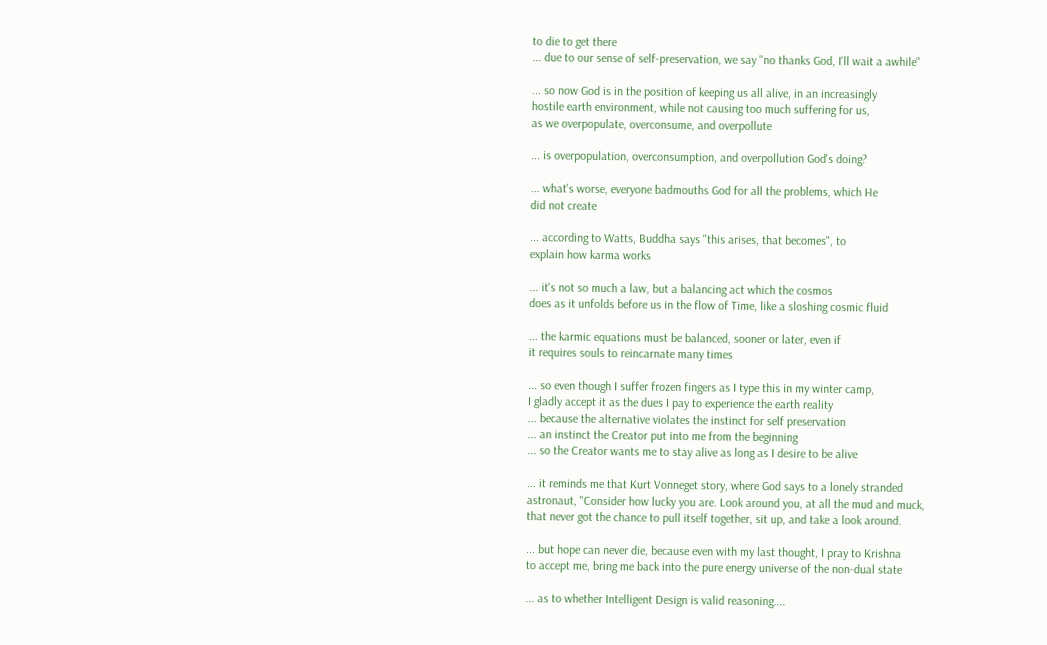to die to get there
... due to our sense of self-preservation, we say "no thanks God, I'll wait a awhile"

... so now God is in the position of keeping us all alive, in an increasingly
hostile earth environment, while not causing too much suffering for us,
as we overpopulate, overconsume, and overpollute

... is overpopulation, overconsumption, and overpollution God's doing?

... what's worse, everyone badmouths God for all the problems, which He
did not create

... according to Watts, Buddha says "this arises, that becomes", to
explain how karma works

... it's not so much a law, but a balancing act which the cosmos
does as it unfolds before us in the flow of Time, like a sloshing cosmic fluid

... the karmic equations must be balanced, sooner or later, even if
it requires souls to reincarnate many times

... so even though I suffer frozen fingers as I type this in my winter camp,
I gladly accept it as the dues I pay to experience the earth reality
... because the alternative violates the instinct for self preservation
... an instinct the Creator put into me from the beginning
... so the Creator wants me to stay alive as long as I desire to be alive

... it reminds me that Kurt Vonneget story, where God says to a lonely stranded
astronaut, "Consider how lucky you are. Look around you, at all the mud and muck,
that never got the chance to pull itself together, sit up, and take a look around.

... but hope can never die, because even with my last thought, I pray to Krishna
to accept me, bring me back into the pure energy universe of the non-dual state

... as to whether Intelligent Design is valid reasoning....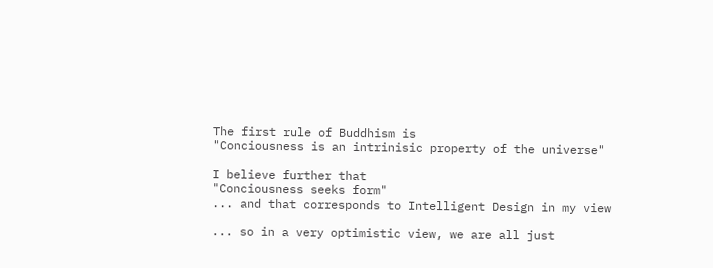The first rule of Buddhism is
"Conciousness is an intrinisic property of the universe"

I believe further that
"Conciousness seeks form"
... and that corresponds to Intelligent Design in my view

... so in a very optimistic view, we are all just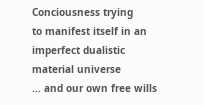Conciousness trying
to manifest itself in an imperfect dualistic material universe
... and our own free wills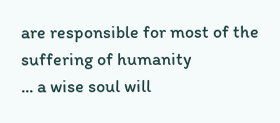are responsible for most of the suffering of humanity
... a wise soul will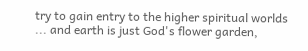try to gain entry to the higher spiritual worlds
... and earth is just God's flower garden,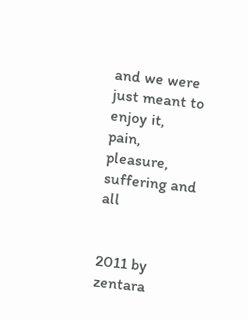and we were just meant to enjoy it,
pain, pleasure, suffering and all


2011 by zentara